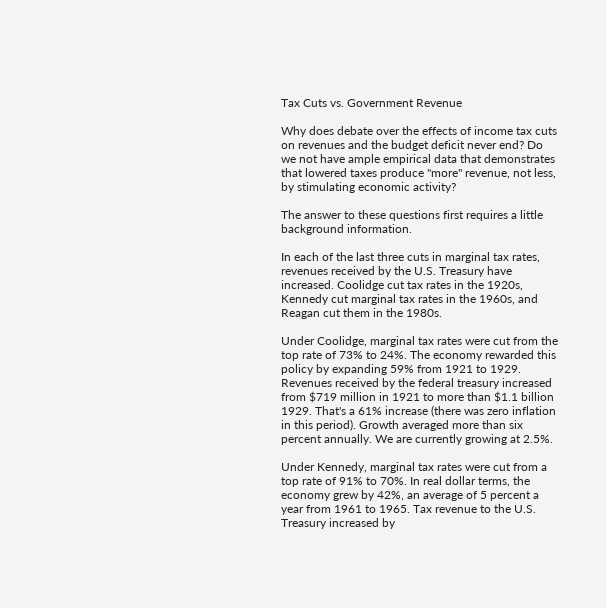Tax Cuts vs. Government Revenue

Why does debate over the effects of income tax cuts on revenues and the budget deficit never end? Do we not have ample empirical data that demonstrates that lowered taxes produce "more" revenue, not less, by stimulating economic activity?

The answer to these questions first requires a little background information.

In each of the last three cuts in marginal tax rates, revenues received by the U.S. Treasury have increased. Coolidge cut tax rates in the 1920s, Kennedy cut marginal tax rates in the 1960s, and Reagan cut them in the 1980s.

Under Coolidge, marginal tax rates were cut from the top rate of 73% to 24%. The economy rewarded this policy by expanding 59% from 1921 to 1929. Revenues received by the federal treasury increased from $719 million in 1921 to more than $1.1 billion 1929. That's a 61% increase (there was zero inflation in this period). Growth averaged more than six percent annually. We are currently growing at 2.5%.

Under Kennedy, marginal tax rates were cut from a top rate of 91% to 70%. In real dollar terms, the economy grew by 42%, an average of 5 percent a year from 1961 to 1965. Tax revenue to the U.S. Treasury increased by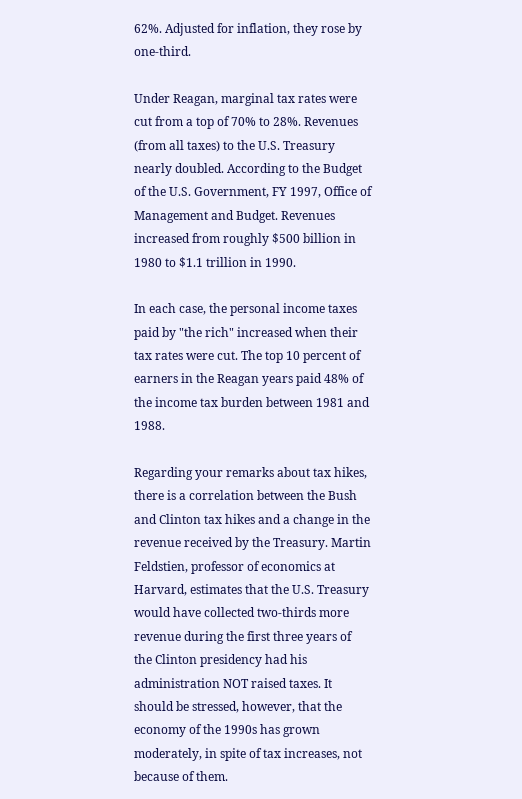62%. Adjusted for inflation, they rose by one-third.

Under Reagan, marginal tax rates were cut from a top of 70% to 28%. Revenues (from all taxes) to the U.S. Treasury nearly doubled. According to the Budget of the U.S. Government, FY 1997, Office of Management and Budget. Revenues increased from roughly $500 billion in 1980 to $1.1 trillion in 1990.

In each case, the personal income taxes paid by "the rich" increased when their tax rates were cut. The top 10 percent of earners in the Reagan years paid 48% of the income tax burden between 1981 and 1988.

Regarding your remarks about tax hikes, there is a correlation between the Bush and Clinton tax hikes and a change in the revenue received by the Treasury. Martin Feldstien, professor of economics at Harvard, estimates that the U.S. Treasury would have collected two-thirds more revenue during the first three years of the Clinton presidency had his administration NOT raised taxes. It should be stressed, however, that the economy of the 1990s has grown moderately, in spite of tax increases, not because of them.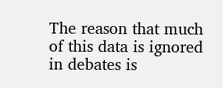The reason that much of this data is ignored in debates is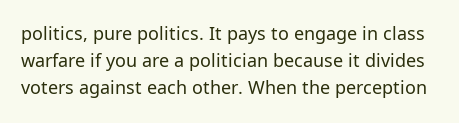politics, pure politics. It pays to engage in class warfare if you are a politician because it divides voters against each other. When the perception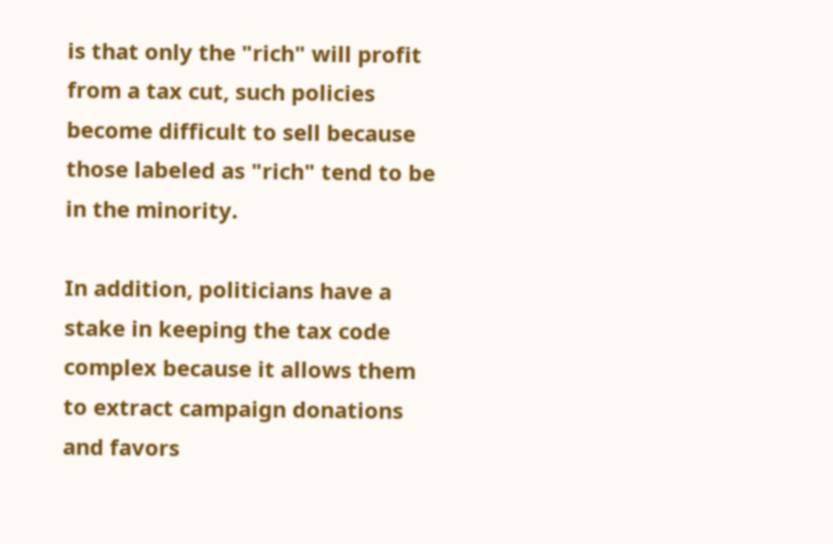is that only the "rich" will profit from a tax cut, such policies become difficult to sell because those labeled as "rich" tend to be in the minority.

In addition, politicians have a stake in keeping the tax code complex because it allows them to extract campaign donations and favors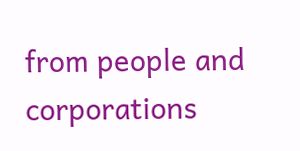from people and corporations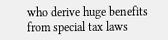who derive huge benefits from special tax laws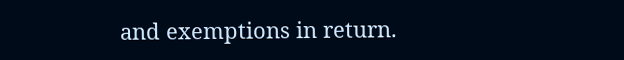and exemptions in return.